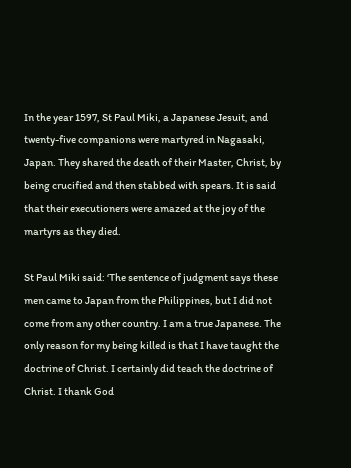In the year 1597, St Paul Miki, a Japanese Jesuit, and twenty-five companions were martyred in Nagasaki, Japan. They shared the death of their Master, Christ, by being crucified and then stabbed with spears. It is said that their executioners were amazed at the joy of the martyrs as they died.

St Paul Miki said: ‘The sentence of judgment says these men came to Japan from the Philippines, but I did not come from any other country. I am a true Japanese. The only reason for my being killed is that I have taught the doctrine of Christ. I certainly did teach the doctrine of Christ. I thank God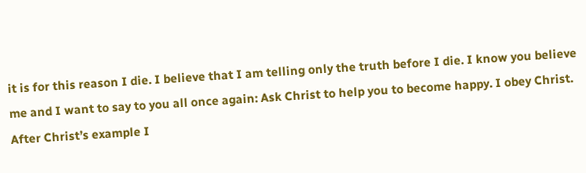it is for this reason I die. I believe that I am telling only the truth before I die. I know you believe me and I want to say to you all once again: Ask Christ to help you to become happy. I obey Christ. After Christ’s example I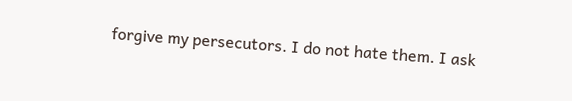forgive my persecutors. I do not hate them. I ask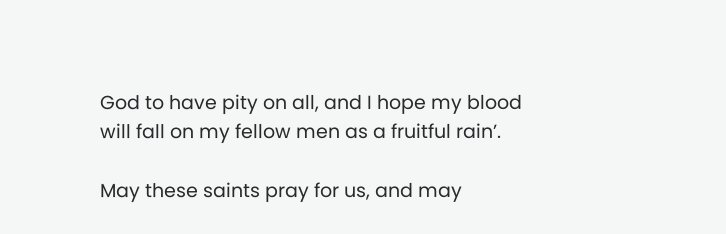God to have pity on all, and I hope my blood will fall on my fellow men as a fruitful rain’.

May these saints pray for us, and may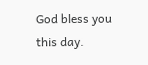God bless you this day.